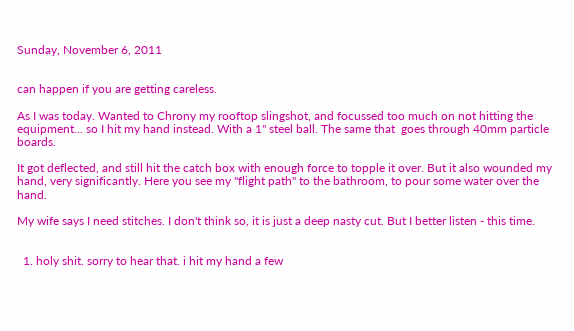Sunday, November 6, 2011


can happen if you are getting careless.

As I was today. Wanted to Chrony my rooftop slingshot, and focussed too much on not hitting the equipment... so I hit my hand instead. With a 1" steel ball. The same that  goes through 40mm particle boards.

It got deflected, and still hit the catch box with enough force to topple it over. But it also wounded my hand, very significantly. Here you see my "flight path" to the bathroom, to pour some water over the hand.

My wife says I need stitches. I don't think so, it is just a deep nasty cut. But I better listen - this time.


  1. holy shit. sorry to hear that. i hit my hand a few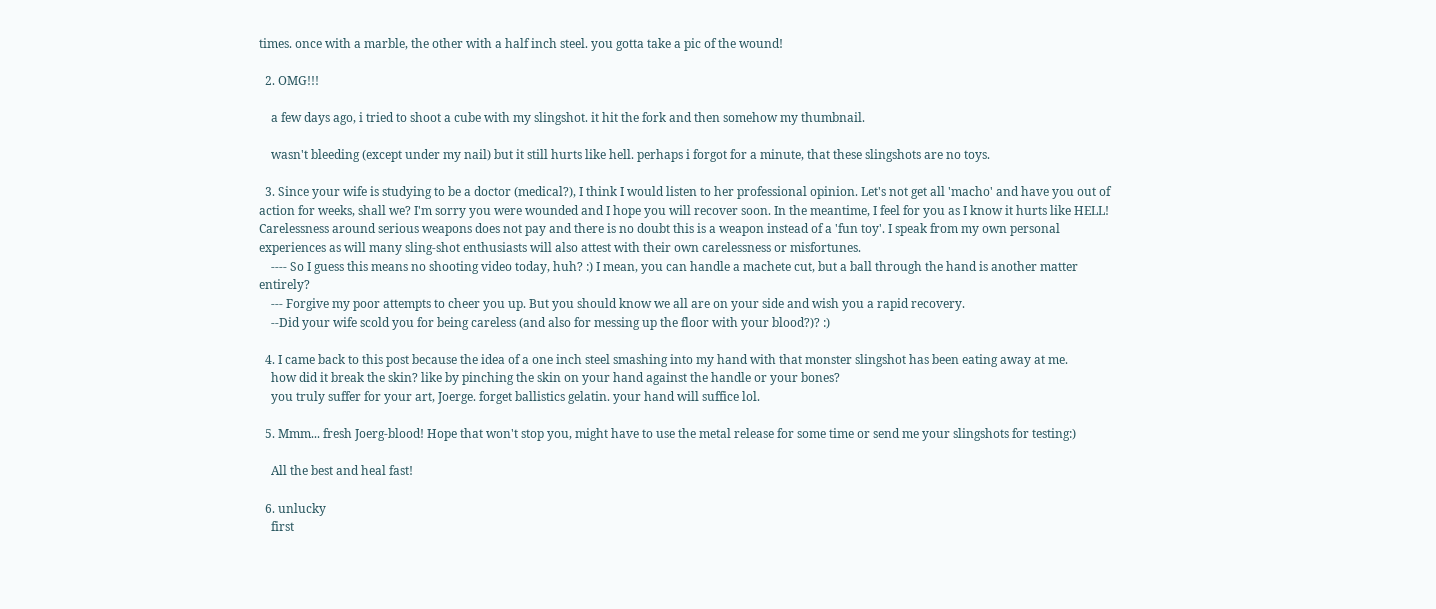times. once with a marble, the other with a half inch steel. you gotta take a pic of the wound!

  2. OMG!!!

    a few days ago, i tried to shoot a cube with my slingshot. it hit the fork and then somehow my thumbnail.

    wasn't bleeding (except under my nail) but it still hurts like hell. perhaps i forgot for a minute, that these slingshots are no toys.

  3. Since your wife is studying to be a doctor (medical?), I think I would listen to her professional opinion. Let's not get all 'macho' and have you out of action for weeks, shall we? I'm sorry you were wounded and I hope you will recover soon. In the meantime, I feel for you as I know it hurts like HELL! Carelessness around serious weapons does not pay and there is no doubt this is a weapon instead of a 'fun toy'. I speak from my own personal experiences as will many sling-shot enthusiasts will also attest with their own carelessness or misfortunes.
    ---- So I guess this means no shooting video today, huh? :) I mean, you can handle a machete cut, but a ball through the hand is another matter entirely?
    --- Forgive my poor attempts to cheer you up. But you should know we all are on your side and wish you a rapid recovery.
    --Did your wife scold you for being careless (and also for messing up the floor with your blood?)? :)

  4. I came back to this post because the idea of a one inch steel smashing into my hand with that monster slingshot has been eating away at me.
    how did it break the skin? like by pinching the skin on your hand against the handle or your bones?
    you truly suffer for your art, Joerge. forget ballistics gelatin. your hand will suffice lol.

  5. Mmm... fresh Joerg-blood! Hope that won't stop you, might have to use the metal release for some time or send me your slingshots for testing:)

    All the best and heal fast!

  6. unlucky
    first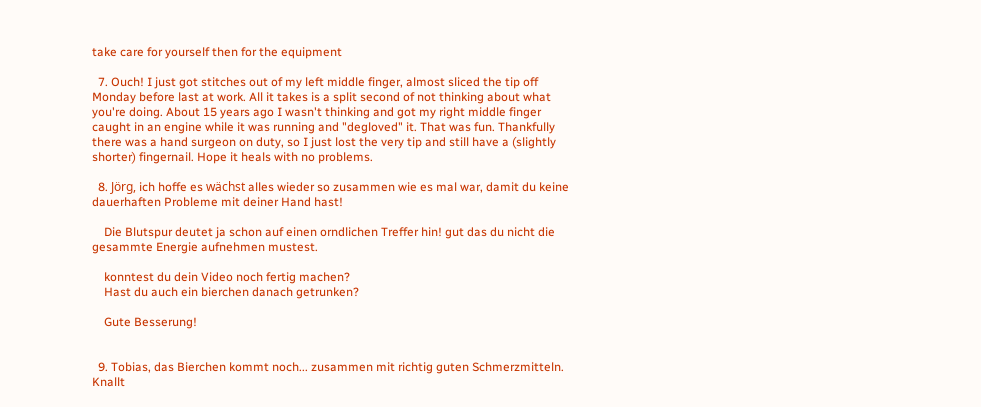take care for yourself then for the equipment

  7. Ouch! I just got stitches out of my left middle finger, almost sliced the tip off Monday before last at work. All it takes is a split second of not thinking about what you're doing. About 15 years ago I wasn't thinking and got my right middle finger caught in an engine while it was running and "degloved" it. That was fun. Thankfully there was a hand surgeon on duty, so I just lost the very tip and still have a (slightly shorter) fingernail. Hope it heals with no problems.

  8. Jörg, ich hoffe es wächst alles wieder so zusammen wie es mal war, damit du keine dauerhaften Probleme mit deiner Hand hast!

    Die Blutspur deutet ja schon auf einen orndlichen Treffer hin! gut das du nicht die gesammte Energie aufnehmen mustest.

    konntest du dein Video noch fertig machen?
    Hast du auch ein bierchen danach getrunken?

    Gute Besserung!


  9. Tobias, das Bierchen kommt noch... zusammen mit richtig guten Schmerzmitteln. Knallt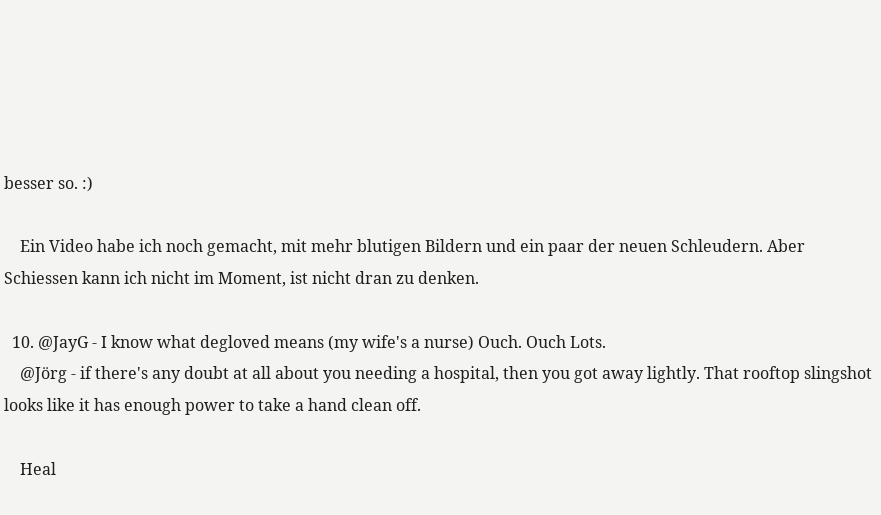besser so. :)

    Ein Video habe ich noch gemacht, mit mehr blutigen Bildern und ein paar der neuen Schleudern. Aber Schiessen kann ich nicht im Moment, ist nicht dran zu denken.

  10. @JayG - I know what degloved means (my wife's a nurse) Ouch. Ouch Lots.
    @Jörg - if there's any doubt at all about you needing a hospital, then you got away lightly. That rooftop slingshot looks like it has enough power to take a hand clean off.

    Heal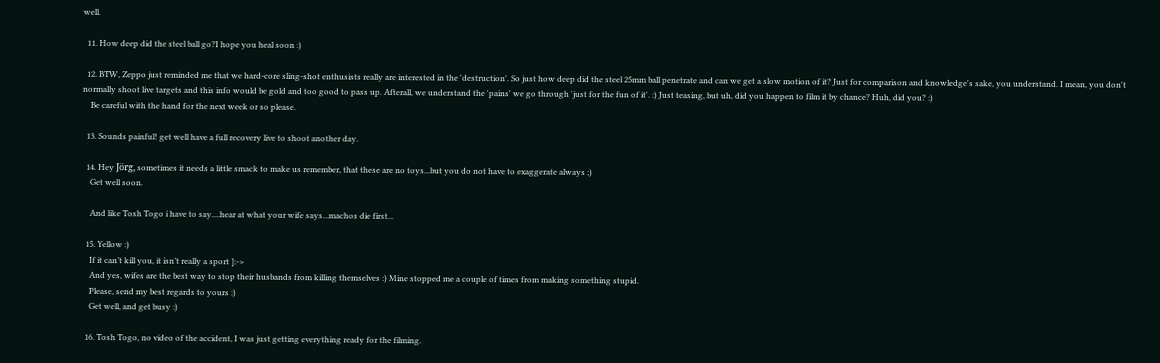well.

  11. How deep did the steel ball go?I hope you heal soon :)

  12. BTW, Zeppo just reminded me that we hard-core sling-shot enthusists really are interested in the 'destruction'. So just how deep did the steel 25mm ball penetrate and can we get a slow motion of it? Just for comparison and knowledge's sake, you understand. I mean, you don't normally shoot live targets and this info would be gold and too good to pass up. Afterall, we understand the 'pains' we go through 'just for the fun of it'. :) Just teasing, but uh, did you happen to film it by chance? Huh, did you? :)
    Be careful with the hand for the next week or so please.

  13. Sounds painful! get well have a full recovery live to shoot another day.

  14. Hey Jörg, sometimes it needs a little smack to make us remember, that these are no toys...but you do not have to exaggerate always ;)
    Get well soon.

    And like Tosh Togo i have to say....hear at what your wife says...machos die first...

  15. Yellow :)
    If it can’t kill you, it isn’t really a sport ]:->
    And yes, wifes are the best way to stop their husbands from killing themselves :) Mine stopped me a couple of times from making something stupid.
    Please, send my best regards to yours :)
    Get well, and get busy :)

  16. Tosh Togo, no video of the accident, I was just getting everything ready for the filming.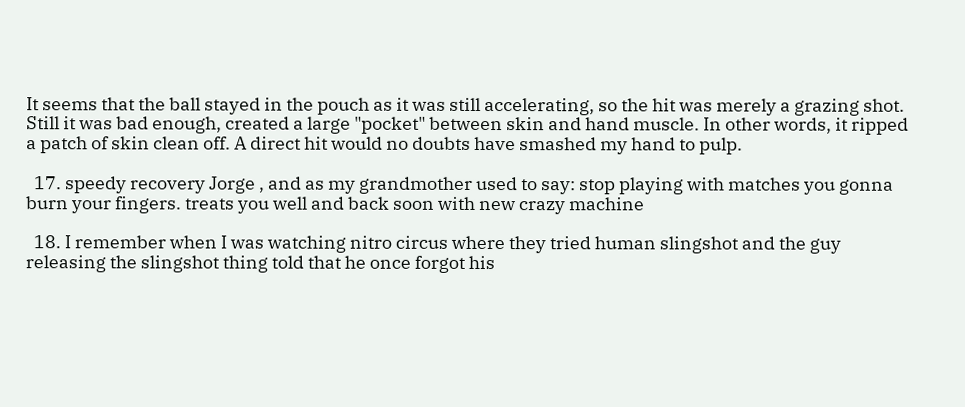It seems that the ball stayed in the pouch as it was still accelerating, so the hit was merely a grazing shot. Still it was bad enough, created a large "pocket" between skin and hand muscle. In other words, it ripped a patch of skin clean off. A direct hit would no doubts have smashed my hand to pulp.

  17. speedy recovery Jorge , and as my grandmother used to say: stop playing with matches you gonna burn your fingers. treats you well and back soon with new crazy machine

  18. I remember when I was watching nitro circus where they tried human slingshot and the guy releasing the slingshot thing told that he once forgot his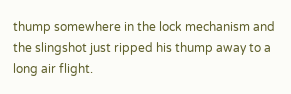thump somewhere in the lock mechanism and the slingshot just ripped his thump away to a long air flight.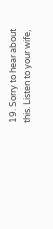19. Sorry to hear about this. Listen to your wife,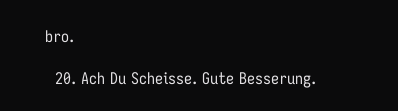bro.

  20. Ach Du Scheisse. Gute Besserung.